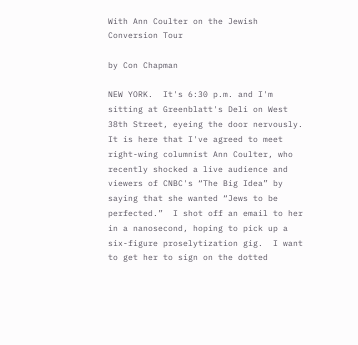With Ann Coulter on the Jewish Conversion Tour

by Con Chapman

NEW YORK.  It's 6:30 p.m. and I'm sitting at Greenblatt's Deli on West 38th Street, eyeing the door nervously.  It is here that I've agreed to meet right-wing columnist Ann Coulter, who recently shocked a live audience and viewers of CNBC's “The Big Idea” by saying that she wanted “Jews to be perfected.”  I shot off an email to her in a nanosecond, hoping to pick up a six-figure proselytization gig.  I want to get her to sign on the dotted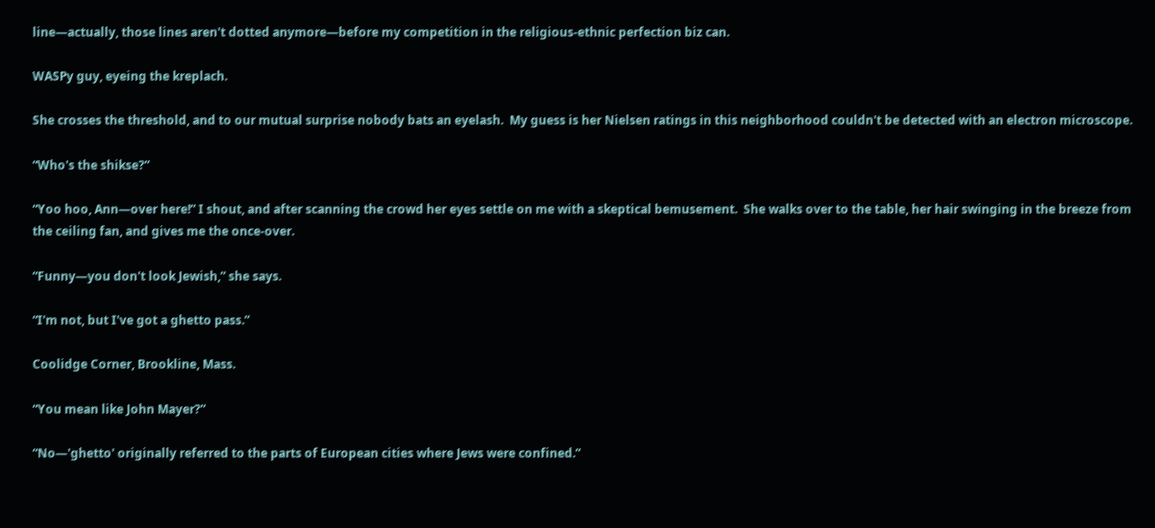line—actually, those lines aren't dotted anymore—before my competition in the religious-ethnic perfection biz can.

WASPy guy, eyeing the kreplach.

She crosses the threshold, and to our mutual surprise nobody bats an eyelash.  My guess is her Nielsen ratings in this neighborhood couldn't be detected with an electron microscope.

“Who's the shikse?”

“Yoo hoo, Ann—over here!” I shout, and after scanning the crowd her eyes settle on me with a skeptical bemusement.  She walks over to the table, her hair swinging in the breeze from the ceiling fan, and gives me the once-over.

“Funny—you don't look Jewish,” she says.

“I'm not, but I've got a ghetto pass.”

Coolidge Corner, Brookline, Mass.

“You mean like John Mayer?”

“No—'ghetto' originally referred to the parts of European cities where Jews were confined.”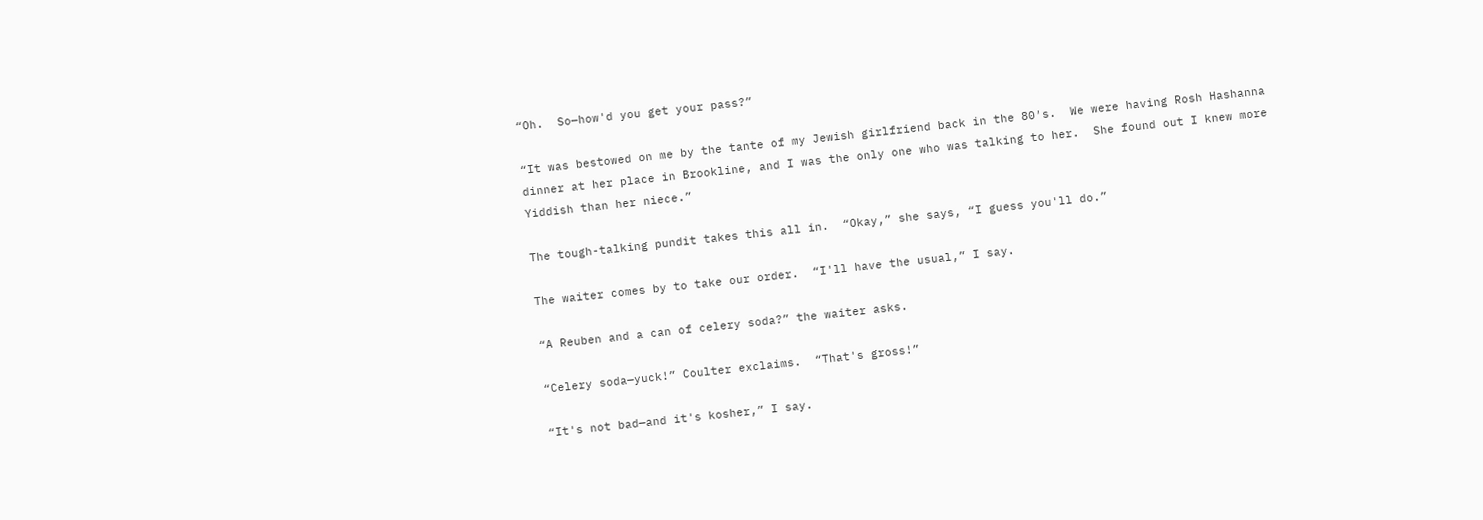“Oh.  So—how'd you get your pass?”

“It was bestowed on me by the tante of my Jewish girlfriend back in the 80′s.  We were having Rosh Hashanna dinner at her place in Brookline, and I was the only one who was talking to her.  She found out I knew more Yiddish than her niece.”

The tough-talking pundit takes this all in.  “Okay,” she says, “I guess you'll do.”

The waiter comes by to take our order.  “I'll have the usual,” I say.

“A Reuben and a can of celery soda?” the waiter asks.

“Celery soda—yuck!” Coulter exclaims.  “That's gross!”

“It's not bad—and it's kosher,” I say.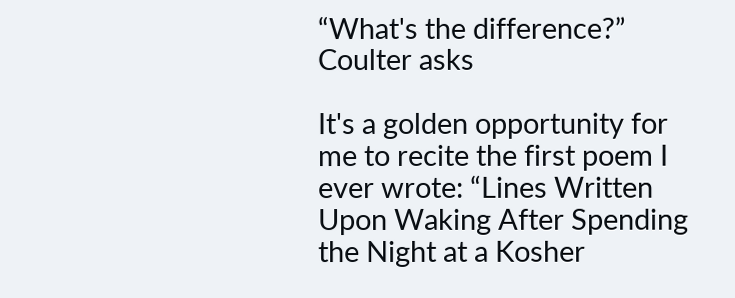“What's the difference?” Coulter asks

It's a golden opportunity for me to recite the first poem I ever wrote: “Lines Written Upon Waking After Spending the Night at a Kosher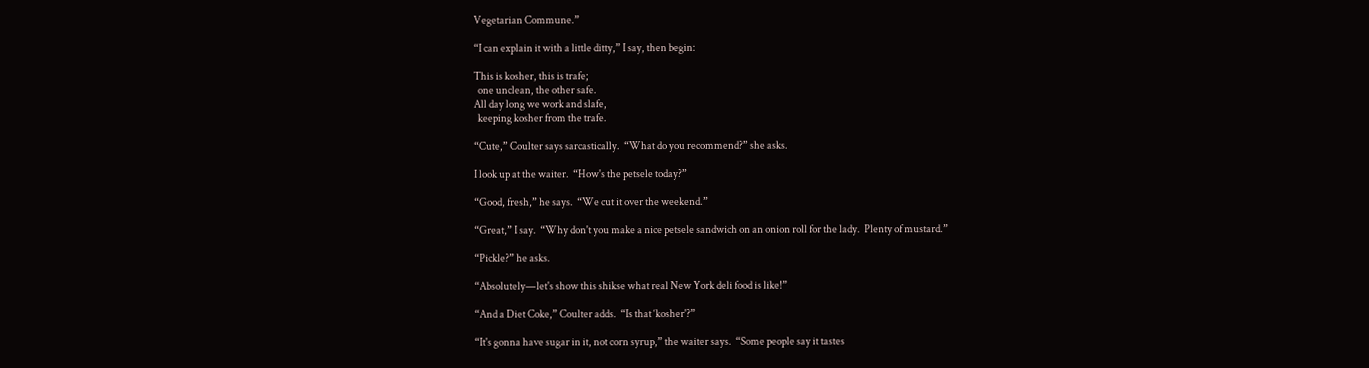Vegetarian Commune.”

“I can explain it with a little ditty,” I say, then begin:

This is kosher, this is trafe;
  one unclean, the other safe.
All day long we work and slafe,
  keeping kosher from the trafe.

“Cute,” Coulter says sarcastically.  “What do you recommend?” she asks.

I look up at the waiter.  “How's the petsele today?”

“Good, fresh,” he says.  “We cut it over the weekend.”

“Great,” I say.  “Why don't you make a nice petsele sandwich on an onion roll for the lady.  Plenty of mustard.”

“Pickle?” he asks.

“Absolutely—let's show this shikse what real New York deli food is like!”

“And a Diet Coke,” Coulter adds.  “Is that ‘kosher'?”

“It's gonna have sugar in it, not corn syrup,” the waiter says.  “Some people say it tastes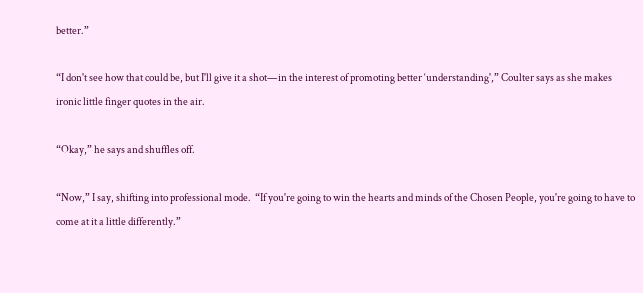better.”

“I don't see how that could be, but I'll give it a shot—in the interest of promoting better ‘understanding',” Coulter says as she makes ironic little finger quotes in the air.

“Okay,” he says and shuffles off.

“Now,” I say, shifting into professional mode.  “If you're going to win the hearts and minds of the Chosen People, you're going to have to come at it a little differently.”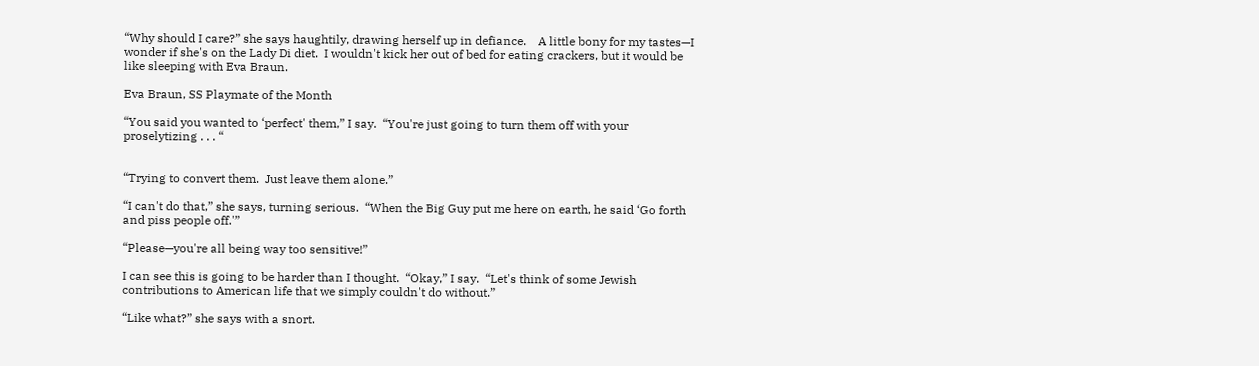“Why should I care?” she says haughtily, drawing herself up in defiance.    A little bony for my tastes—I wonder if she's on the Lady Di diet.  I wouldn't kick her out of bed for eating crackers, but it would be like sleeping with Eva Braun.

Eva Braun, SS Playmate of the Month

“You said you wanted to ‘perfect' them,” I say.  “You're just going to turn them off with your proselytizing . . . “


“Trying to convert them.  Just leave them alone.”

“I can't do that,” she says, turning serious.  “When the Big Guy put me here on earth, he said ‘Go forth and piss people off.'”

“Please—you're all being way too sensitive!”

I can see this is going to be harder than I thought.  “Okay,” I say.  “Let's think of some Jewish contributions to American life that we simply couldn't do without.”

“Like what?” she says with a snort.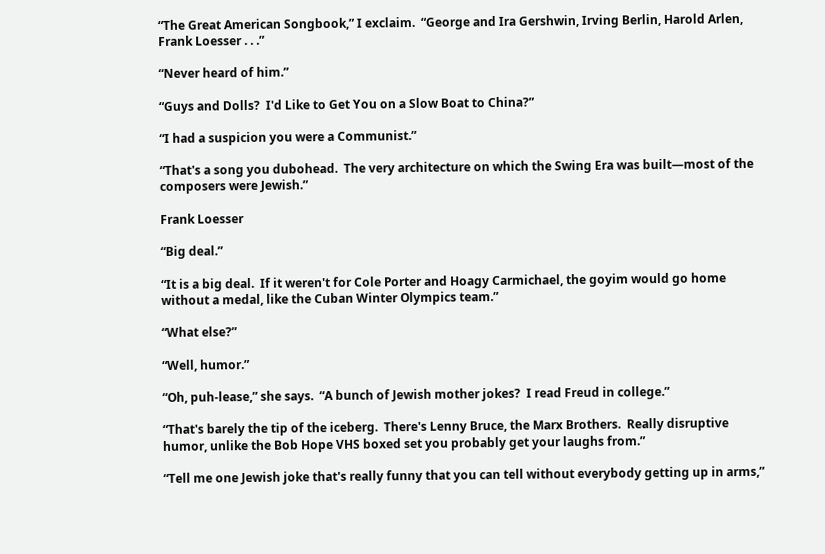“The Great American Songbook,” I exclaim.  “George and Ira Gershwin, Irving Berlin, Harold Arlen, Frank Loesser . . .”

“Never heard of him.”

“Guys and Dolls?  I'd Like to Get You on a Slow Boat to China?”

“I had a suspicion you were a Communist.”

“That's a song you dubohead.  The very architecture on which the Swing Era was built—most of the composers were Jewish.”

Frank Loesser

“Big deal.”

“It is a big deal.  If it weren't for Cole Porter and Hoagy Carmichael, the goyim would go home without a medal, like the Cuban Winter Olympics team.”

“What else?”

“Well, humor.”

“Oh, puh-lease,” she says.  “A bunch of Jewish mother jokes?  I read Freud in college.”

“That's barely the tip of the iceberg.  There's Lenny Bruce, the Marx Brothers.  Really disruptive humor, unlike the Bob Hope VHS boxed set you probably get your laughs from.”

“Tell me one Jewish joke that's really funny that you can tell without everybody getting up in arms,”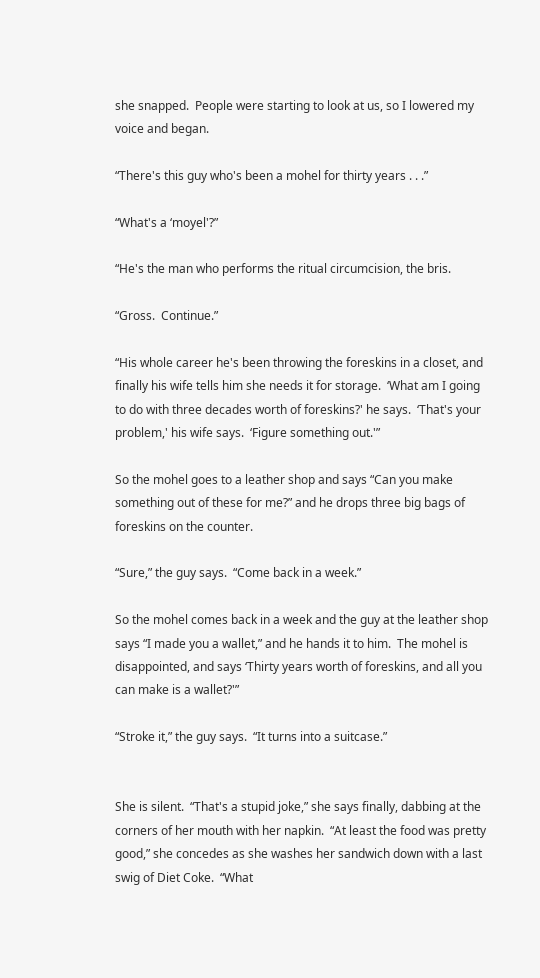she snapped.  People were starting to look at us, so I lowered my voice and began.

“There's this guy who's been a mohel for thirty years . . .”

“What's a ‘moyel'?”

“He's the man who performs the ritual circumcision, the bris.

“Gross.  Continue.”

“His whole career he's been throwing the foreskins in a closet, and finally his wife tells him she needs it for storage.  ‘What am I going to do with three decades worth of foreskins?' he says.  ‘That's your problem,' his wife says.  ‘Figure something out.'”

So the mohel goes to a leather shop and says “Can you make something out of these for me?” and he drops three big bags of foreskins on the counter.

“Sure,” the guy says.  “Come back in a week.”

So the mohel comes back in a week and the guy at the leather shop says “I made you a wallet,” and he hands it to him.  The mohel is disappointed, and says ‘Thirty years worth of foreskins, and all you can make is a wallet?'”

“Stroke it,” the guy says.  “It turns into a suitcase.”


She is silent.  “That's a stupid joke,” she says finally, dabbing at the corners of her mouth with her napkin.  “At least the food was pretty good,” she concedes as she washes her sandwich down with a last swig of Diet Coke.  “What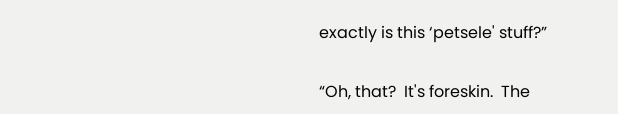exactly is this ‘petsele' stuff?”

“Oh, that?  It's foreskin.  The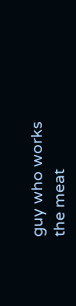guy who works the meat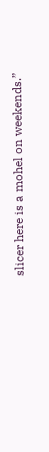slicer here is a mohel on weekends.”